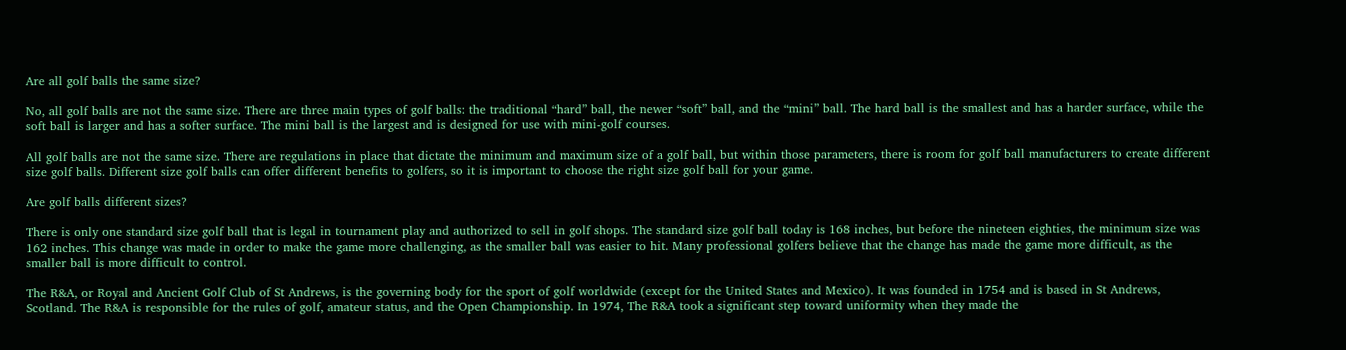Are all golf balls the same size?

No, all golf balls are not the same size. There are three main types of golf balls: the traditional “hard” ball, the newer “soft” ball, and the “mini” ball. The hard ball is the smallest and has a harder surface, while the soft ball is larger and has a softer surface. The mini ball is the largest and is designed for use with mini-golf courses.

All golf balls are not the same size. There are regulations in place that dictate the minimum and maximum size of a golf ball, but within those parameters, there is room for golf ball manufacturers to create different size golf balls. Different size golf balls can offer different benefits to golfers, so it is important to choose the right size golf ball for your game.

Are golf balls different sizes?

There is only one standard size golf ball that is legal in tournament play and authorized to sell in golf shops. The standard size golf ball today is 168 inches, but before the nineteen eighties, the minimum size was 162 inches. This change was made in order to make the game more challenging, as the smaller ball was easier to hit. Many professional golfers believe that the change has made the game more difficult, as the smaller ball is more difficult to control.

The R&A, or Royal and Ancient Golf Club of St Andrews, is the governing body for the sport of golf worldwide (except for the United States and Mexico). It was founded in 1754 and is based in St Andrews, Scotland. The R&A is responsible for the rules of golf, amateur status, and the Open Championship. In 1974, The R&A took a significant step toward uniformity when they made the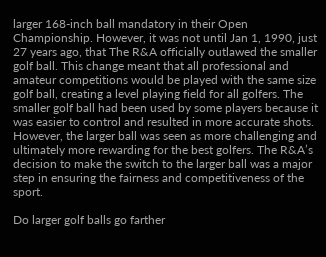larger 168-inch ball mandatory in their Open Championship. However, it was not until Jan 1, 1990, just 27 years ago, that The R&A officially outlawed the smaller golf ball. This change meant that all professional and amateur competitions would be played with the same size golf ball, creating a level playing field for all golfers. The smaller golf ball had been used by some players because it was easier to control and resulted in more accurate shots. However, the larger ball was seen as more challenging and ultimately more rewarding for the best golfers. The R&A’s decision to make the switch to the larger ball was a major step in ensuring the fairness and competitiveness of the sport.

Do larger golf balls go farther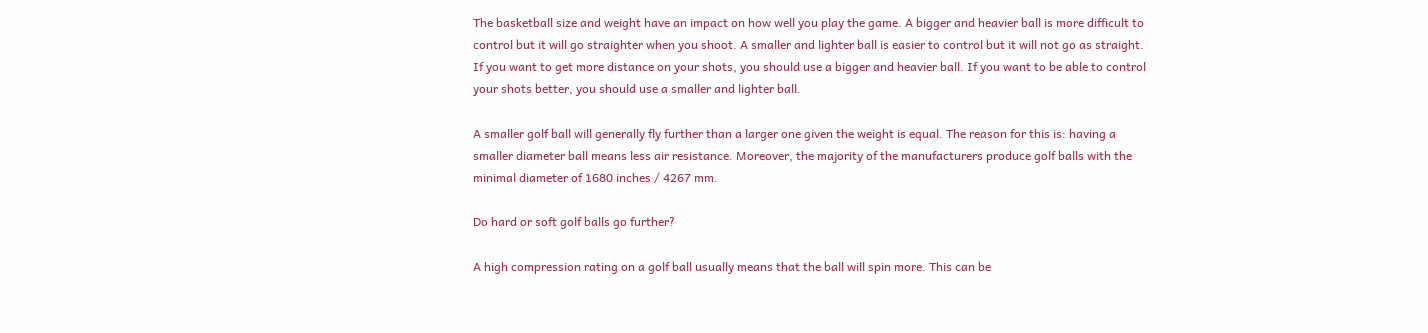The basketball size and weight have an impact on how well you play the game. A bigger and heavier ball is more difficult to control but it will go straighter when you shoot. A smaller and lighter ball is easier to control but it will not go as straight. If you want to get more distance on your shots, you should use a bigger and heavier ball. If you want to be able to control your shots better, you should use a smaller and lighter ball.

A smaller golf ball will generally fly further than a larger one given the weight is equal. The reason for this is: having a smaller diameter ball means less air resistance. Moreover, the majority of the manufacturers produce golf balls with the minimal diameter of 1680 inches / 4267 mm.

Do hard or soft golf balls go further?

A high compression rating on a golf ball usually means that the ball will spin more. This can be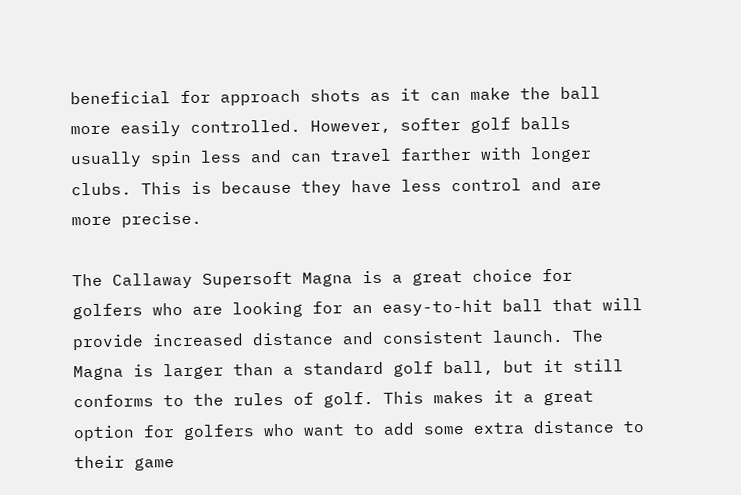beneficial for approach shots as it can make the ball more easily controlled. However, softer golf balls usually spin less and can travel farther with longer clubs. This is because they have less control and are more precise.

The Callaway Supersoft Magna is a great choice for golfers who are looking for an easy-to-hit ball that will provide increased distance and consistent launch. The Magna is larger than a standard golf ball, but it still conforms to the rules of golf. This makes it a great option for golfers who want to add some extra distance to their game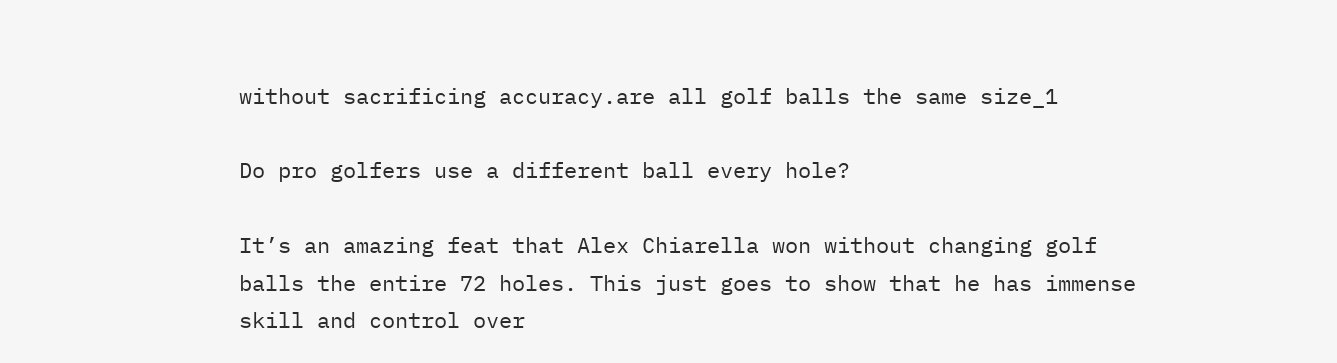without sacrificing accuracy.are all golf balls the same size_1

Do pro golfers use a different ball every hole?

It’s an amazing feat that Alex Chiarella won without changing golf balls the entire 72 holes. This just goes to show that he has immense skill and control over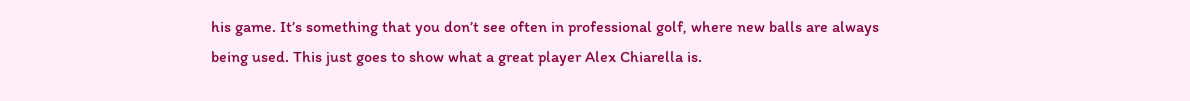his game. It’s something that you don’t see often in professional golf, where new balls are always being used. This just goes to show what a great player Alex Chiarella is.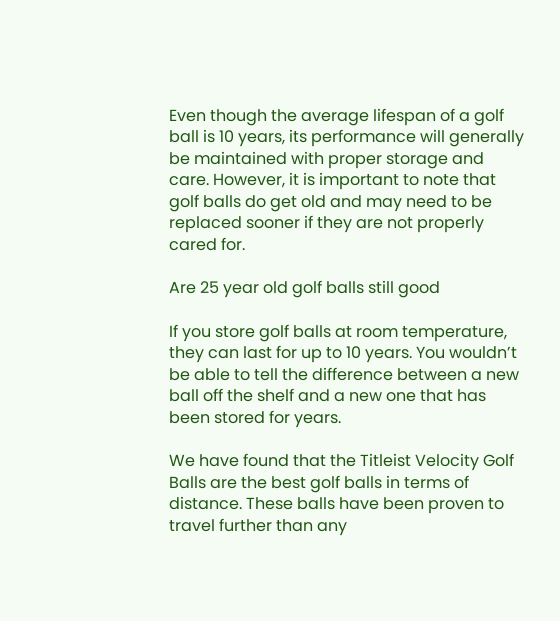Even though the average lifespan of a golf ball is 10 years, its performance will generally be maintained with proper storage and care. However, it is important to note that golf balls do get old and may need to be replaced sooner if they are not properly cared for.

Are 25 year old golf balls still good

If you store golf balls at room temperature, they can last for up to 10 years. You wouldn’t be able to tell the difference between a new ball off the shelf and a new one that has been stored for years.

We have found that the Titleist Velocity Golf Balls are the best golf balls in terms of distance. These balls have been proven to travel further than any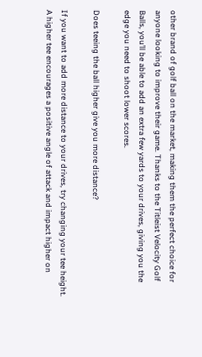other brand of golf ball on the market, making them the perfect choice for anyone looking to improve their game. Thanks to the Titleist Velocity Golf Balls, you’ll be able to add an extra few yards to your drives, giving you the edge you need to shoot lower scores.

Does teeing the ball higher give you more distance?

If you want to add more distance to your drives, try changing your tee height. A higher tee encourages a positive angle of attack and impact higher on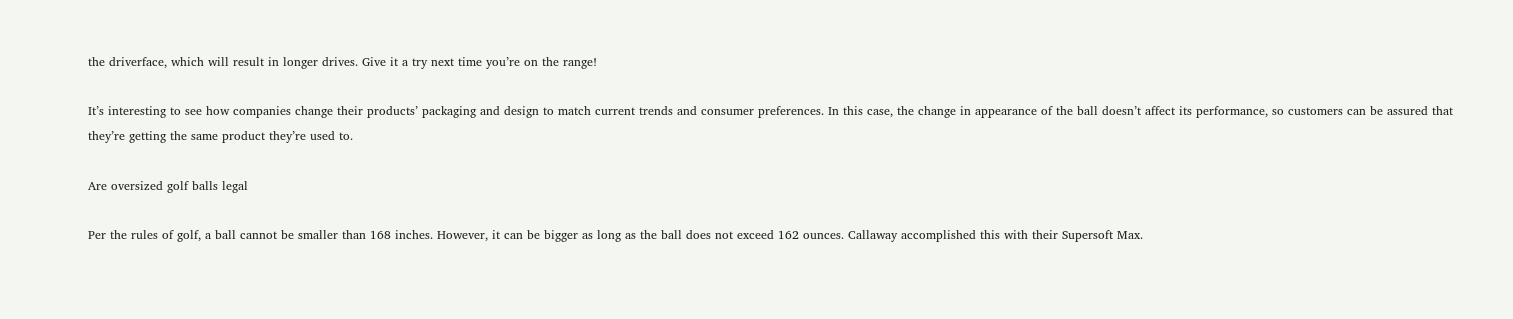the driverface, which will result in longer drives. Give it a try next time you’re on the range!

It’s interesting to see how companies change their products’ packaging and design to match current trends and consumer preferences. In this case, the change in appearance of the ball doesn’t affect its performance, so customers can be assured that they’re getting the same product they’re used to.

Are oversized golf balls legal

Per the rules of golf, a ball cannot be smaller than 168 inches. However, it can be bigger as long as the ball does not exceed 162 ounces. Callaway accomplished this with their Supersoft Max.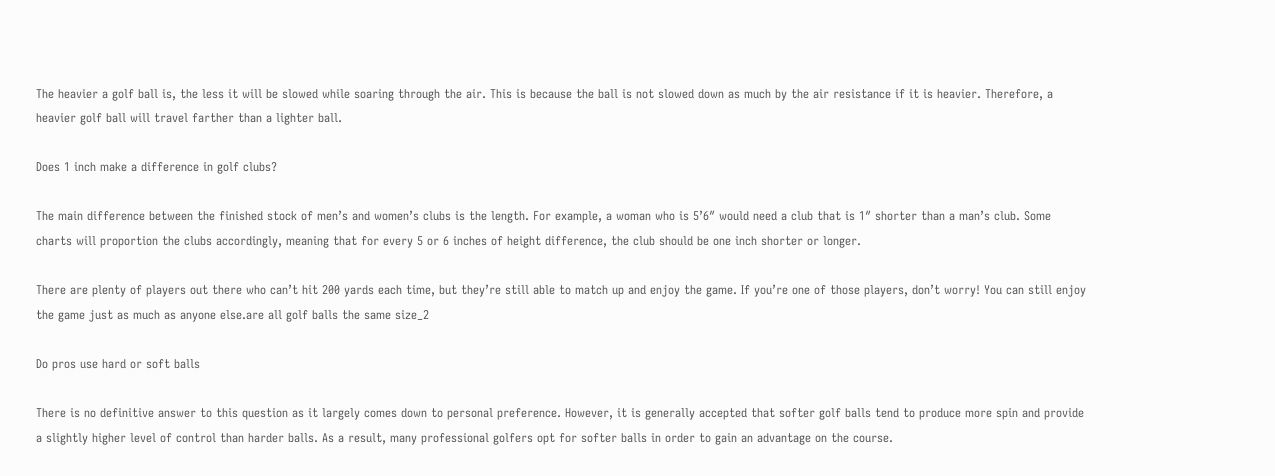The heavier a golf ball is, the less it will be slowed while soaring through the air. This is because the ball is not slowed down as much by the air resistance if it is heavier. Therefore, a heavier golf ball will travel farther than a lighter ball.

Does 1 inch make a difference in golf clubs?

The main difference between the finished stock of men’s and women’s clubs is the length. For example, a woman who is 5’6″ would need a club that is 1″ shorter than a man’s club. Some charts will proportion the clubs accordingly, meaning that for every 5 or 6 inches of height difference, the club should be one inch shorter or longer.

There are plenty of players out there who can’t hit 200 yards each time, but they’re still able to match up and enjoy the game. If you’re one of those players, don’t worry! You can still enjoy the game just as much as anyone else.are all golf balls the same size_2

Do pros use hard or soft balls

There is no definitive answer to this question as it largely comes down to personal preference. However, it is generally accepted that softer golf balls tend to produce more spin and provide a slightly higher level of control than harder balls. As a result, many professional golfers opt for softer balls in order to gain an advantage on the course.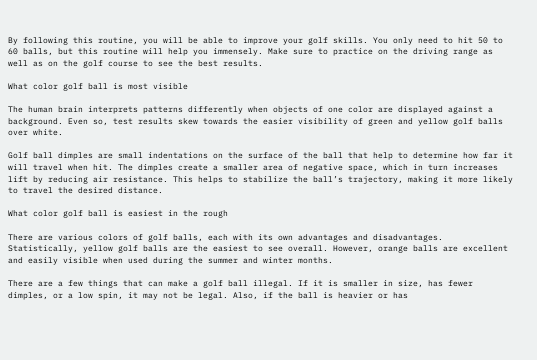By following this routine, you will be able to improve your golf skills. You only need to hit 50 to 60 balls, but this routine will help you immensely. Make sure to practice on the driving range as well as on the golf course to see the best results.

What color golf ball is most visible

The human brain interprets patterns differently when objects of one color are displayed against a background. Even so, test results skew towards the easier visibility of green and yellow golf balls over white.

Golf ball dimples are small indentations on the surface of the ball that help to determine how far it will travel when hit. The dimples create a smaller area of negative space, which in turn increases lift by reducing air resistance. This helps to stabilize the ball’s trajectory, making it more likely to travel the desired distance.

What color golf ball is easiest in the rough

There are various colors of golf balls, each with its own advantages and disadvantages. Statistically, yellow golf balls are the easiest to see overall. However, orange balls are excellent and easily visible when used during the summer and winter months.

There are a few things that can make a golf ball illegal. If it is smaller in size, has fewer dimples, or a low spin, it may not be legal. Also, if the ball is heavier or has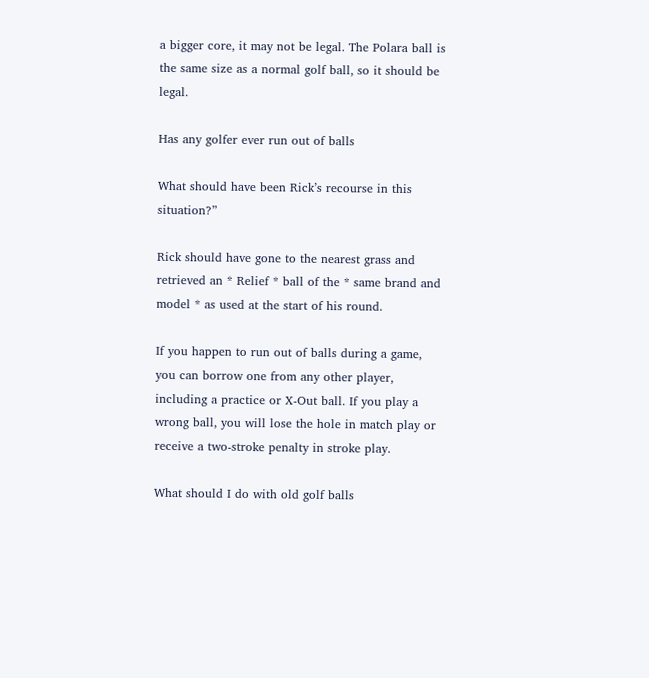a bigger core, it may not be legal. The Polara ball is the same size as a normal golf ball, so it should be legal.

Has any golfer ever run out of balls

What should have been Rick’s recourse in this situation?”

Rick should have gone to the nearest grass and retrieved an * Relief * ball of the * same brand and model * as used at the start of his round.

If you happen to run out of balls during a game, you can borrow one from any other player, including a practice or X-Out ball. If you play a wrong ball, you will lose the hole in match play or receive a two-stroke penalty in stroke play.

What should I do with old golf balls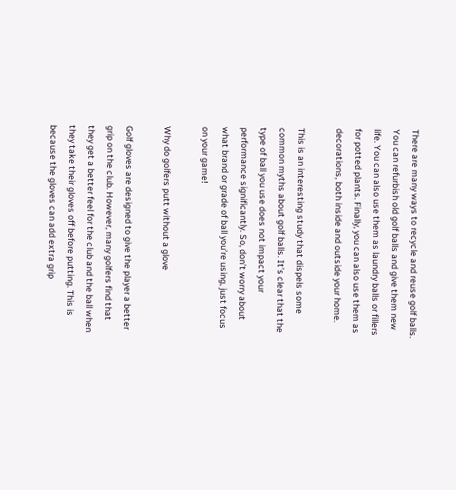There are many ways to recycle and reuse golf balls. You can refurbish old golf balls and give them new life. You can also use them as laundry balls or fillers for potted plants. Finally, you can also use them as decorations, both inside and outside your home.

This is an interesting study that dispels some common myths about golf balls. It’s clear that the type of ball you use does not impact your performance significantly. So, don’t worry about what brand or grade of ball you’re using, just focus on your game!

Why do golfers putt without a glove

Golf gloves are designed to give the player a better grip on the club. However, many golfers find that they get a better feel for the club and the ball when they take their gloves off before putting. This is because the gloves can add extra grip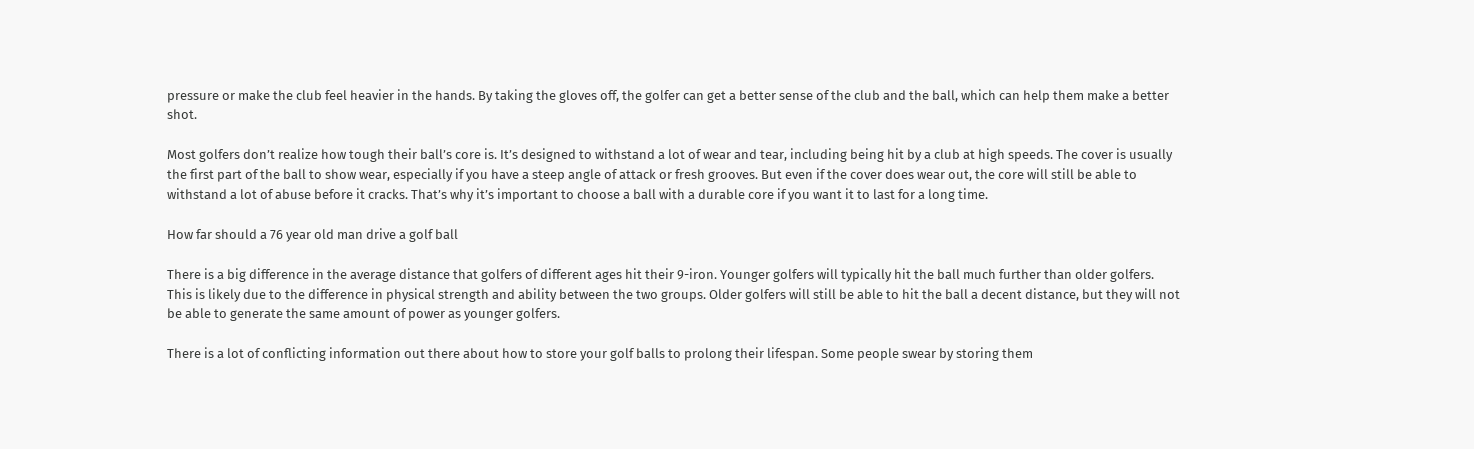pressure or make the club feel heavier in the hands. By taking the gloves off, the golfer can get a better sense of the club and the ball, which can help them make a better shot.

Most golfers don’t realize how tough their ball’s core is. It’s designed to withstand a lot of wear and tear, including being hit by a club at high speeds. The cover is usually the first part of the ball to show wear, especially if you have a steep angle of attack or fresh grooves. But even if the cover does wear out, the core will still be able to withstand a lot of abuse before it cracks. That’s why it’s important to choose a ball with a durable core if you want it to last for a long time.

How far should a 76 year old man drive a golf ball

There is a big difference in the average distance that golfers of different ages hit their 9-iron. Younger golfers will typically hit the ball much further than older golfers. This is likely due to the difference in physical strength and ability between the two groups. Older golfers will still be able to hit the ball a decent distance, but they will not be able to generate the same amount of power as younger golfers.

There is a lot of conflicting information out there about how to store your golf balls to prolong their lifespan. Some people swear by storing them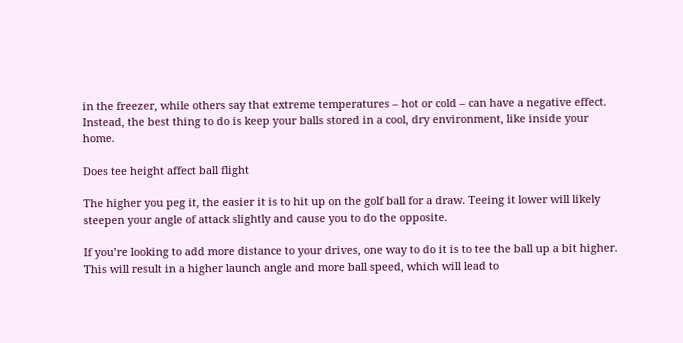in the freezer, while others say that extreme temperatures – hot or cold – can have a negative effect. Instead, the best thing to do is keep your balls stored in a cool, dry environment, like inside your home.

Does tee height affect ball flight

The higher you peg it, the easier it is to hit up on the golf ball for a draw. Teeing it lower will likely steepen your angle of attack slightly and cause you to do the opposite.

If you’re looking to add more distance to your drives, one way to do it is to tee the ball up a bit higher. This will result in a higher launch angle and more ball speed, which will lead to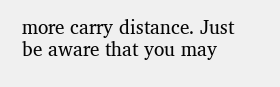more carry distance. Just be aware that you may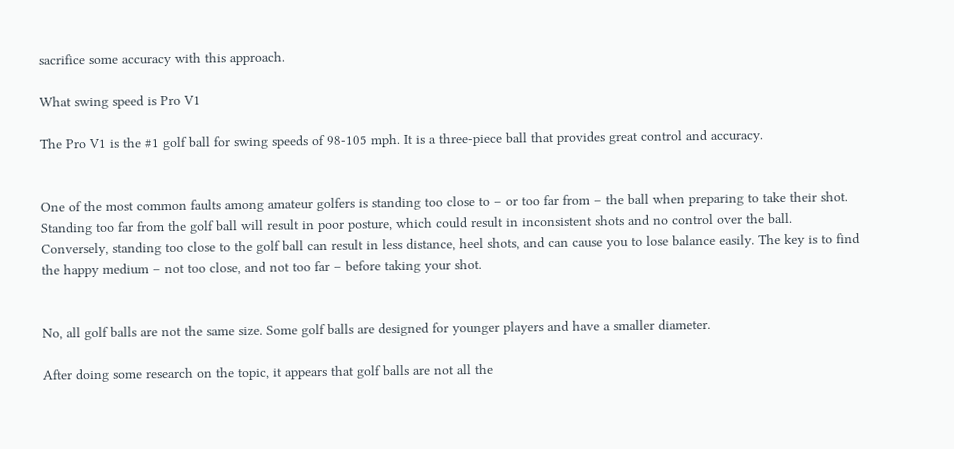sacrifice some accuracy with this approach.

What swing speed is Pro V1

The Pro V1 is the #1 golf ball for swing speeds of 98-105 mph. It is a three-piece ball that provides great control and accuracy.


One of the most common faults among amateur golfers is standing too close to – or too far from – the ball when preparing to take their shot. Standing too far from the golf ball will result in poor posture, which could result in inconsistent shots and no control over the ball. Conversely, standing too close to the golf ball can result in less distance, heel shots, and can cause you to lose balance easily. The key is to find the happy medium – not too close, and not too far – before taking your shot.


No, all golf balls are not the same size. Some golf balls are designed for younger players and have a smaller diameter.

After doing some research on the topic, it appears that golf balls are not all the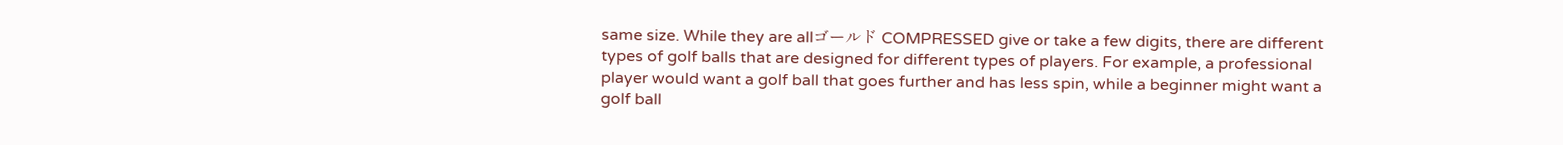same size. While they are allゴールド COMPRESSED give or take a few digits, there are different types of golf balls that are designed for different types of players. For example, a professional player would want a golf ball that goes further and has less spin, while a beginner might want a golf ball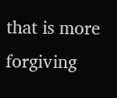that is more forgiving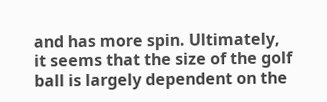and has more spin. Ultimately, it seems that the size of the golf ball is largely dependent on the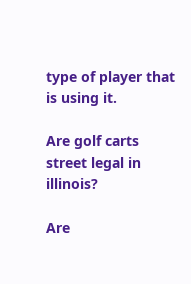type of player that is using it.

Are golf carts street legal in illinois?

Are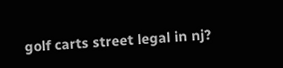golf carts street legal in nj?